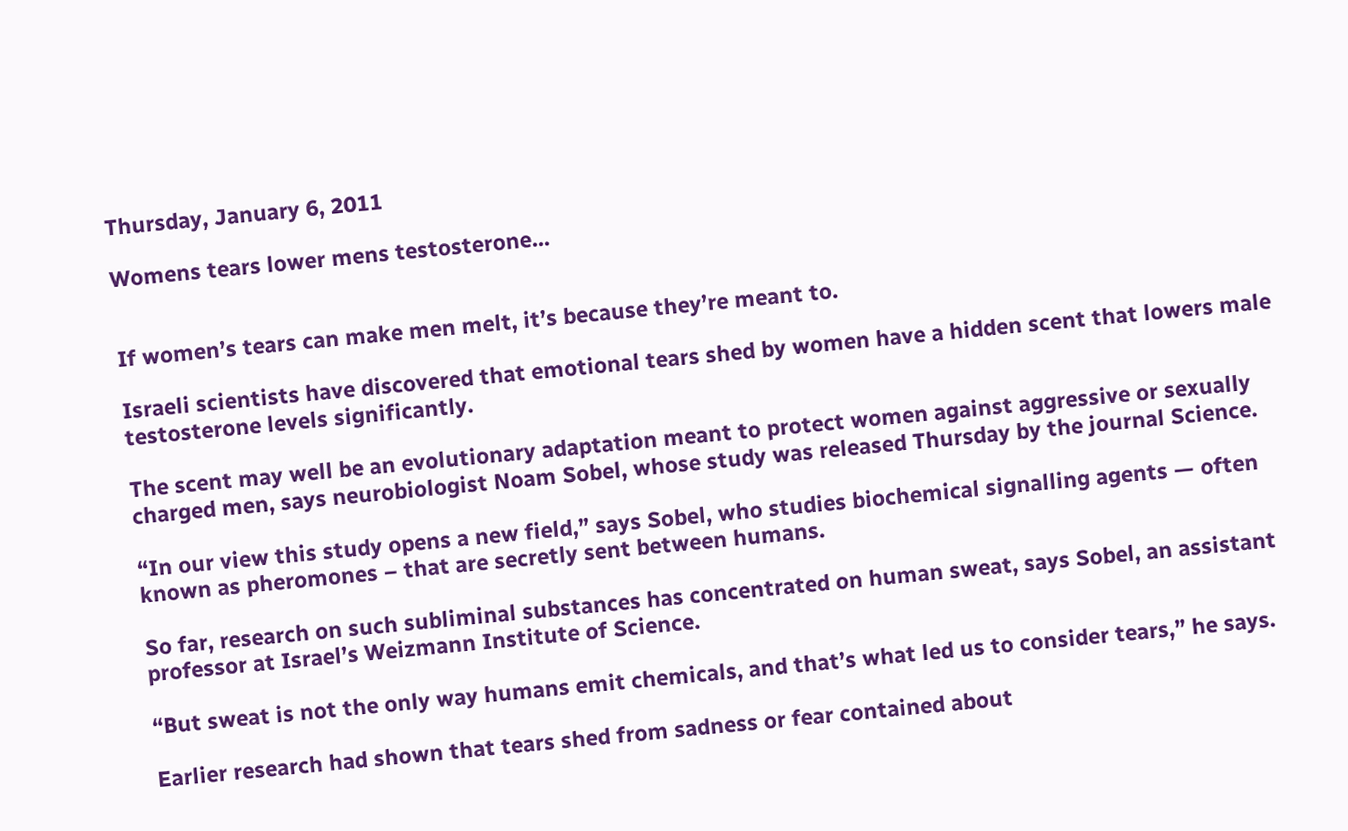Thursday, January 6, 2011

Womens tears lower mens testosterone...


If women’s tears can make men melt, it’s because they’re meant to.

Israeli scientists have discovered that emotional tears shed by women have a hidden scent that lowers male testosterone levels significantly.

The scent may well be an evolutionary adaptation meant to protect women against aggressive or sexually charged men, says neurobiologist Noam Sobel, whose study was released Thursday by the journal Science.

“In our view this study opens a new field,” says Sobel, who studies biochemical signalling agents — often known as pheromones – that are secretly sent between humans.

So far, research on such subliminal substances has concentrated on human sweat, says Sobel, an assistant professor at Israel’s Weizmann Institute of Science.

“But sweat is not the only way humans emit chemicals, and that’s what led us to consider tears,” he says.

Earlier research had shown that tears shed from sadness or fear contained about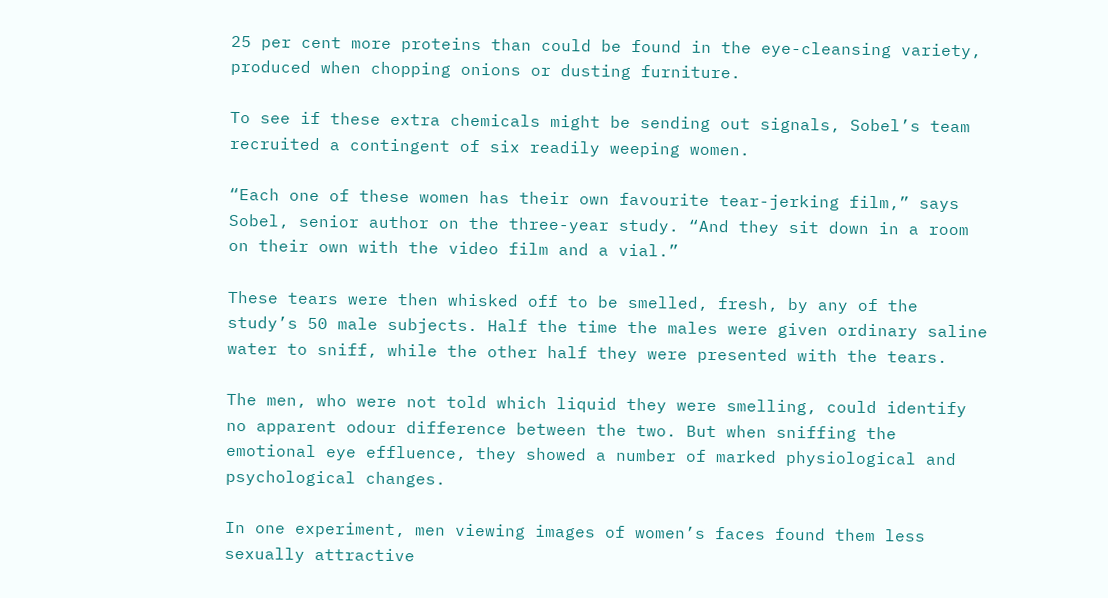25 per cent more proteins than could be found in the eye-cleansing variety, produced when chopping onions or dusting furniture.

To see if these extra chemicals might be sending out signals, Sobel’s team recruited a contingent of six readily weeping women.

“Each one of these women has their own favourite tear-jerking film,” says Sobel, senior author on the three-year study. “And they sit down in a room on their own with the video film and a vial.”

These tears were then whisked off to be smelled, fresh, by any of the study’s 50 male subjects. Half the time the males were given ordinary saline water to sniff, while the other half they were presented with the tears.

The men, who were not told which liquid they were smelling, could identify no apparent odour difference between the two. But when sniffing the emotional eye effluence, they showed a number of marked physiological and psychological changes.

In one experiment, men viewing images of women’s faces found them less sexually attractive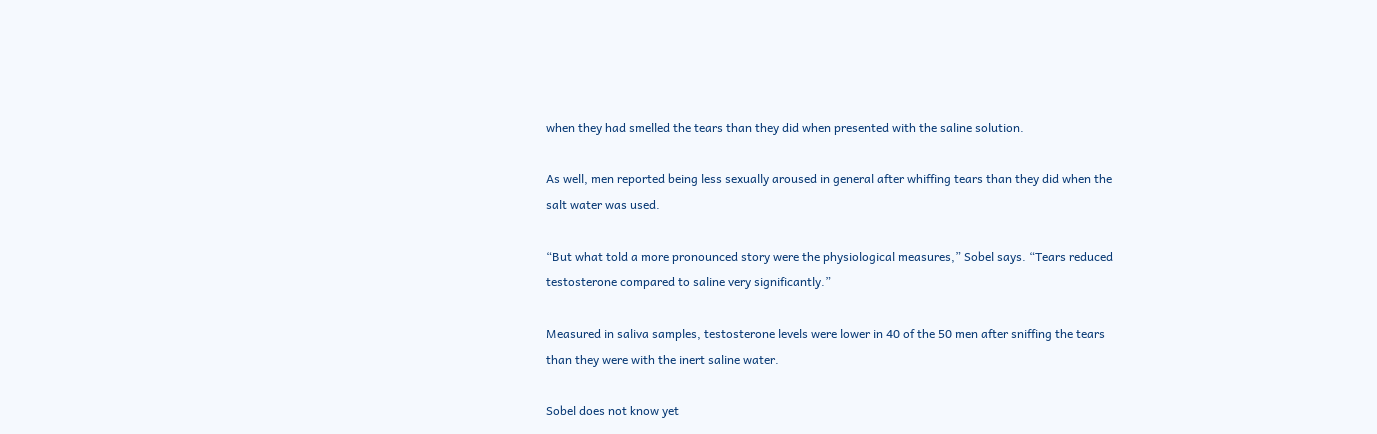when they had smelled the tears than they did when presented with the saline solution.

As well, men reported being less sexually aroused in general after whiffing tears than they did when the salt water was used.

“But what told a more pronounced story were the physiological measures,” Sobel says. “Tears reduced testosterone compared to saline very significantly.”

Measured in saliva samples, testosterone levels were lower in 40 of the 50 men after sniffing the tears than they were with the inert saline water.

Sobel does not know yet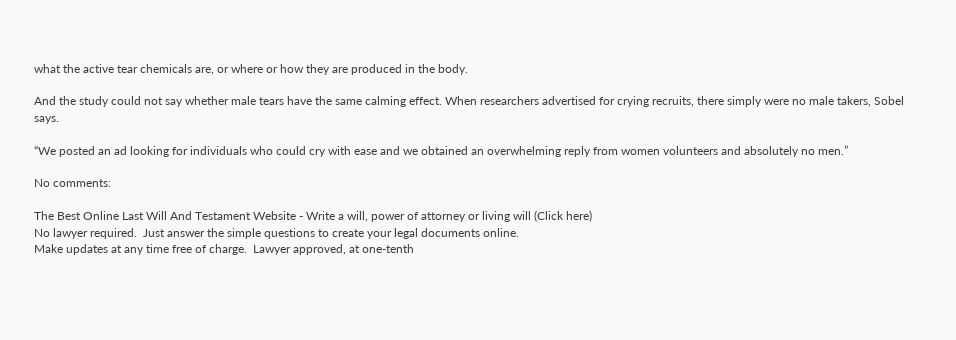what the active tear chemicals are, or where or how they are produced in the body.

And the study could not say whether male tears have the same calming effect. When researchers advertised for crying recruits, there simply were no male takers, Sobel says.

“We posted an ad looking for individuals who could cry with ease and we obtained an overwhelming reply from women volunteers and absolutely no men.”

No comments:

The Best Online Last Will And Testament Website - Write a will, power of attorney or living will (Click here)
No lawyer required.  Just answer the simple questions to create your legal documents online.
Make updates at any time free of charge.  Lawyer approved, at one-tenth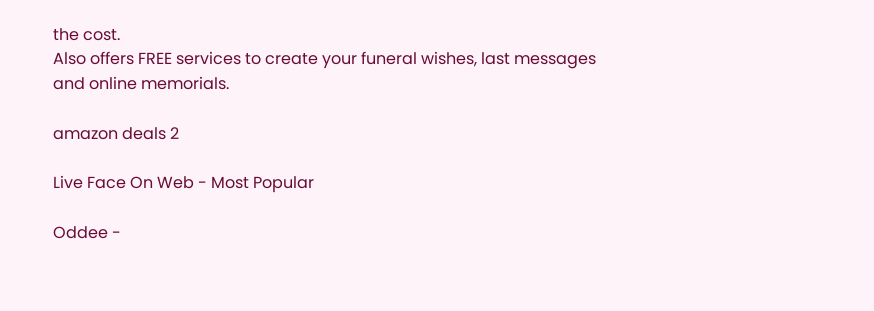the cost.
Also offers FREE services to create your funeral wishes, last messages and online memorials.

amazon deals 2

Live Face On Web - Most Popular

Oddee -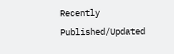Recently Published/Updated